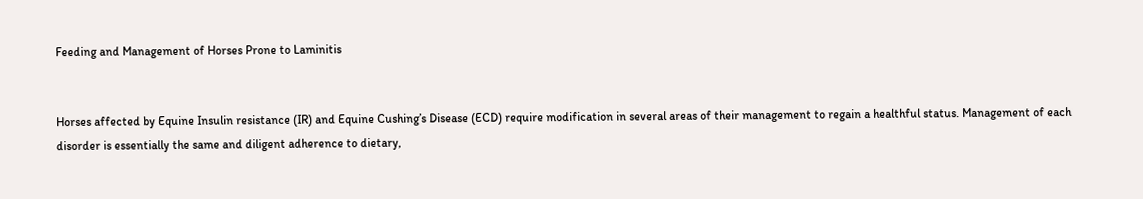Feeding and Management of Horses Prone to Laminitis


Horses affected by Equine Insulin resistance (IR) and Equine Cushing’s Disease (ECD) require modification in several areas of their management to regain a healthful status. Management of each disorder is essentially the same and diligent adherence to dietary,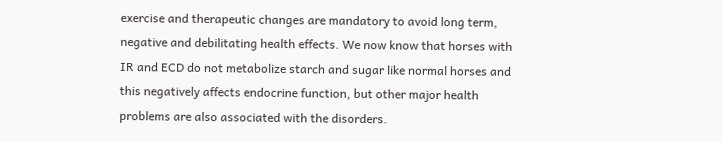exercise and therapeutic changes are mandatory to avoid long term, negative and debilitating health effects. We now know that horses with IR and ECD do not metabolize starch and sugar like normal horses and this negatively affects endocrine function, but other major health problems are also associated with the disorders.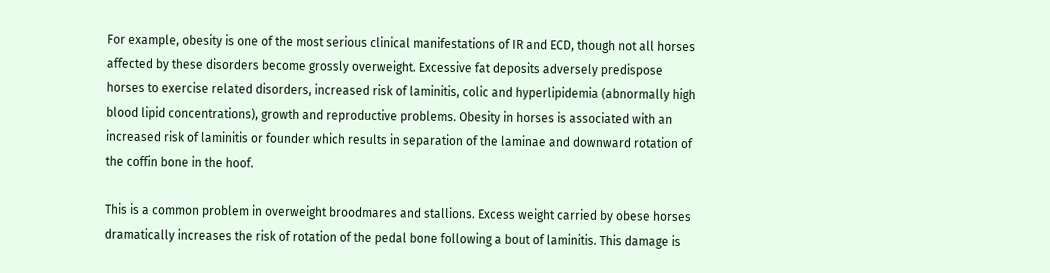For example, obesity is one of the most serious clinical manifestations of IR and ECD, though not all horses affected by these disorders become grossly overweight. Excessive fat deposits adversely predispose horses to exercise related disorders, increased risk of laminitis, colic and hyperlipidemia (abnormally high blood lipid concentrations), growth and reproductive problems. Obesity in horses is associated with an increased risk of laminitis or founder which results in separation of the laminae and downward rotation of the coffin bone in the hoof.

This is a common problem in overweight broodmares and stallions. Excess weight carried by obese horses dramatically increases the risk of rotation of the pedal bone following a bout of laminitis. This damage is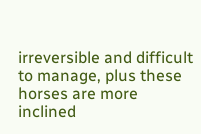irreversible and difficult to manage, plus these horses are more inclined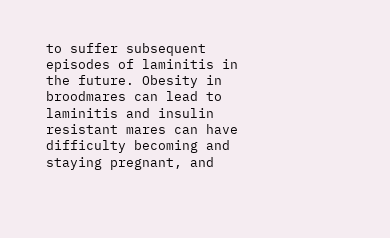to suffer subsequent episodes of laminitis in the future. Obesity in broodmares can lead to laminitis and insulin resistant mares can have difficulty becoming and staying pregnant, and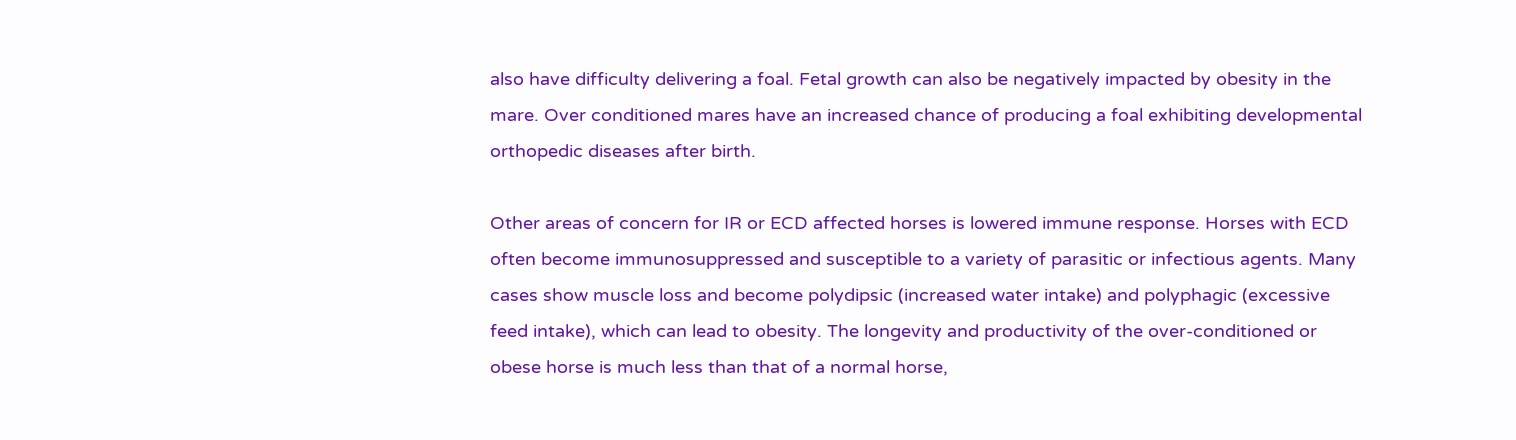also have difficulty delivering a foal. Fetal growth can also be negatively impacted by obesity in the mare. Over conditioned mares have an increased chance of producing a foal exhibiting developmental orthopedic diseases after birth.

Other areas of concern for IR or ECD affected horses is lowered immune response. Horses with ECD often become immunosuppressed and susceptible to a variety of parasitic or infectious agents. Many cases show muscle loss and become polydipsic (increased water intake) and polyphagic (excessive feed intake), which can lead to obesity. The longevity and productivity of the over-conditioned or obese horse is much less than that of a normal horse,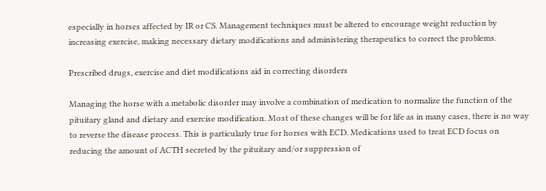especially in horses affected by IR or CS. Management techniques must be altered to encourage weight reduction by increasing exercise, making necessary dietary modifications and administering therapeutics to correct the problems.

Prescribed drugs, exercise and diet modifications aid in correcting disorders

Managing the horse with a metabolic disorder may involve a combination of medication to normalize the function of the pituitary gland and dietary and exercise modification. Most of these changes will be for life as in many cases, there is no way to reverse the disease process. This is particularly true for horses with ECD. Medications used to treat ECD focus on reducing the amount of ACTH secreted by the pituitary and/or suppression of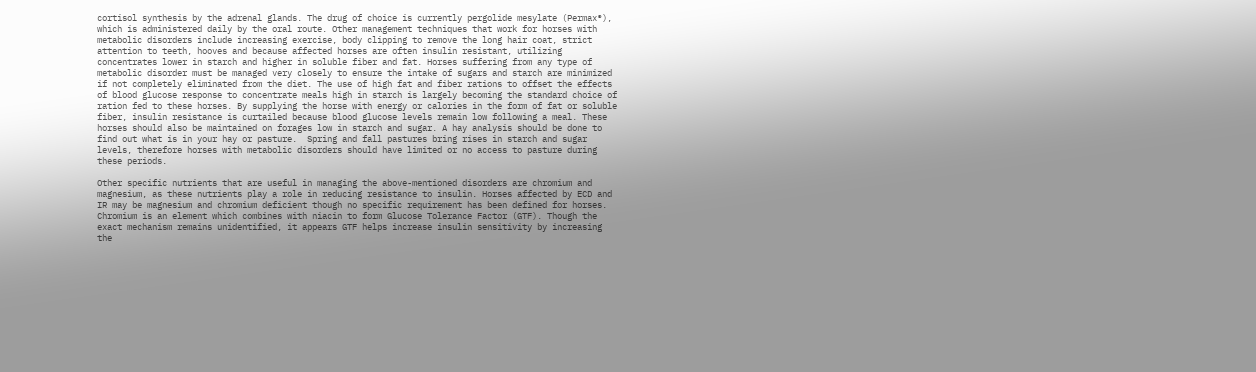cortisol synthesis by the adrenal glands. The drug of choice is currently pergolide mesylate (Permax®), which is administered daily by the oral route. Other management techniques that work for horses with metabolic disorders include increasing exercise, body clipping to remove the long hair coat, strict attention to teeth, hooves and because affected horses are often insulin resistant, utilizing concentrates lower in starch and higher in soluble fiber and fat. Horses suffering from any type of metabolic disorder must be managed very closely to ensure the intake of sugars and starch are minimized if not completely eliminated from the diet. The use of high fat and fiber rations to offset the effects of blood glucose response to concentrate meals high in starch is largely becoming the standard choice of ration fed to these horses. By supplying the horse with energy or calories in the form of fat or soluble fiber, insulin resistance is curtailed because blood glucose levels remain low following a meal. These horses should also be maintained on forages low in starch and sugar. A hay analysis should be done to find out what is in your hay or pasture.  Spring and fall pastures bring rises in starch and sugar levels, therefore horses with metabolic disorders should have limited or no access to pasture during these periods.

Other specific nutrients that are useful in managing the above-mentioned disorders are chromium and magnesium, as these nutrients play a role in reducing resistance to insulin. Horses affected by ECD and IR may be magnesium and chromium deficient though no specific requirement has been defined for horses. Chromium is an element which combines with niacin to form Glucose Tolerance Factor (GTF). Though the exact mechanism remains unidentified, it appears GTF helps increase insulin sensitivity by increasing the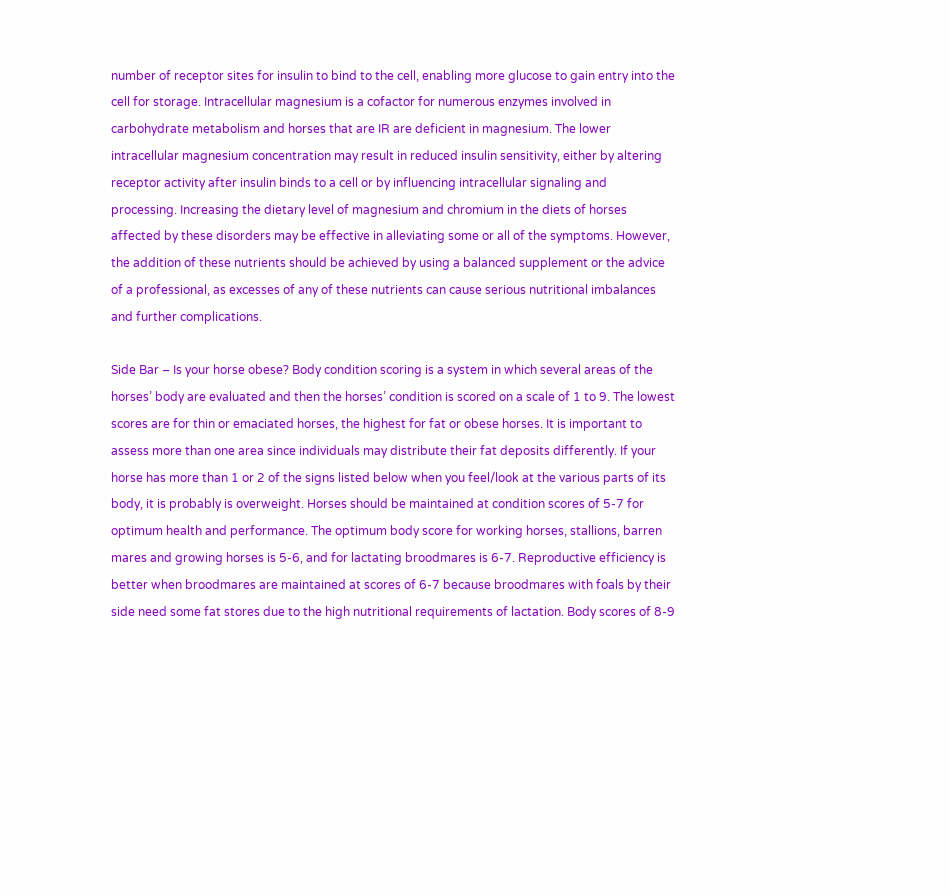number of receptor sites for insulin to bind to the cell, enabling more glucose to gain entry into the cell for storage. Intracellular magnesium is a cofactor for numerous enzymes involved in carbohydrate metabolism and horses that are IR are deficient in magnesium. The lower intracellular magnesium concentration may result in reduced insulin sensitivity, either by altering receptor activity after insulin binds to a cell or by influencing intracellular signaling and processing. Increasing the dietary level of magnesium and chromium in the diets of horses affected by these disorders may be effective in alleviating some or all of the symptoms. However, the addition of these nutrients should be achieved by using a balanced supplement or the advice of a professional, as excesses of any of these nutrients can cause serious nutritional imbalances and further complications.

Side Bar – Is your horse obese? Body condition scoring is a system in which several areas of the horses’ body are evaluated and then the horses’ condition is scored on a scale of 1 to 9. The lowest scores are for thin or emaciated horses, the highest for fat or obese horses. It is important to assess more than one area since individuals may distribute their fat deposits differently. If your horse has more than 1 or 2 of the signs listed below when you feel/look at the various parts of its body, it is probably is overweight. Horses should be maintained at condition scores of 5-7 for optimum health and performance. The optimum body score for working horses, stallions, barren mares and growing horses is 5-6, and for lactating broodmares is 6-7. Reproductive efficiency is better when broodmares are maintained at scores of 6-7 because broodmares with foals by their side need some fat stores due to the high nutritional requirements of lactation. Body scores of 8-9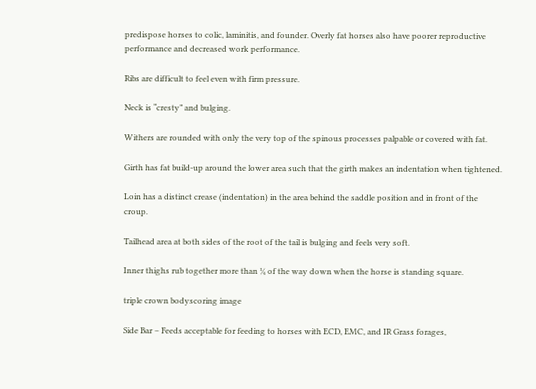predispose horses to colic, laminitis, and founder. Overly fat horses also have poorer reproductive performance and decreased work performance.

Ribs are difficult to feel even with firm pressure.

Neck is “cresty” and bulging.

Withers are rounded with only the very top of the spinous processes palpable or covered with fat.

Girth has fat build-up around the lower area such that the girth makes an indentation when tightened.

Loin has a distinct crease (indentation) in the area behind the saddle position and in front of the croup.

Tailhead area at both sides of the root of the tail is bulging and feels very soft.

Inner thighs rub together more than ¼ of the way down when the horse is standing square.

triple crown bodyscoring image

Side Bar – Feeds acceptable for feeding to horses with ECD, EMC, and IR Grass forages,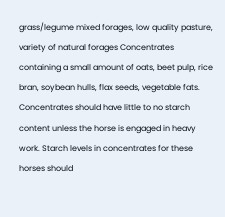grass/legume mixed forages, low quality pasture, variety of natural forages Concentrates containing a small amount of oats, beet pulp, rice bran, soybean hulls, flax seeds, vegetable fats. Concentrates should have little to no starch content unless the horse is engaged in heavy work. Starch levels in concentrates for these horses should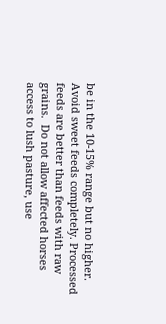be in the 10-15% range but no higher. Avoid sweet feeds completely. Processed feeds are better than feeds with raw grains.  Do not allow affected horses access to lush pasture, use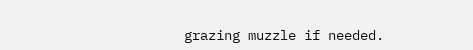grazing muzzle if needed.